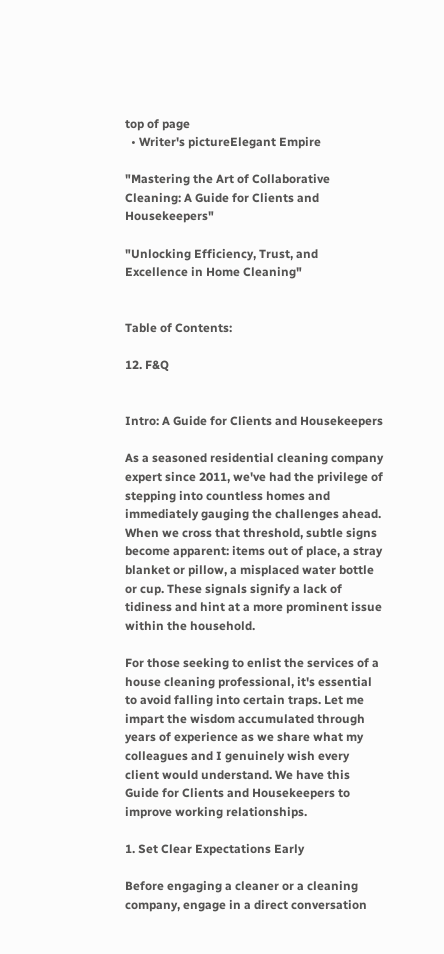top of page
  • Writer's pictureElegant Empire

"Mastering the Art of Collaborative Cleaning: A Guide for Clients and Housekeepers"

"Unlocking Efficiency, Trust, and Excellence in Home Cleaning"


Table of Contents:

12. F&Q


Intro: A Guide for Clients and Housekeepers

As a seasoned residential cleaning company expert since 2011, we've had the privilege of stepping into countless homes and immediately gauging the challenges ahead. When we cross that threshold, subtle signs become apparent: items out of place, a stray blanket or pillow, a misplaced water bottle or cup. These signals signify a lack of tidiness and hint at a more prominent issue within the household.

For those seeking to enlist the services of a house cleaning professional, it's essential to avoid falling into certain traps. Let me impart the wisdom accumulated through years of experience as we share what my colleagues and I genuinely wish every client would understand. We have this Guide for Clients and Housekeepers to improve working relationships.

1. Set Clear Expectations Early

Before engaging a cleaner or a cleaning company, engage in a direct conversation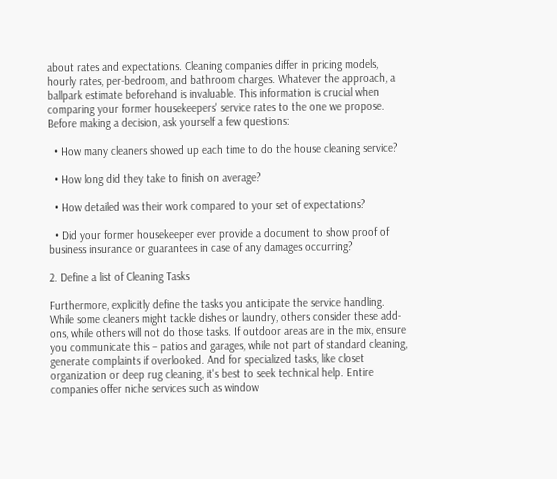about rates and expectations. Cleaning companies differ in pricing models, hourly rates, per-bedroom, and bathroom charges. Whatever the approach, a ballpark estimate beforehand is invaluable. This information is crucial when comparing your former housekeepers' service rates to the one we propose. Before making a decision, ask yourself a few questions:

  • How many cleaners showed up each time to do the house cleaning service?

  • How long did they take to finish on average?

  • How detailed was their work compared to your set of expectations?

  • Did your former housekeeper ever provide a document to show proof of business insurance or guarantees in case of any damages occurring?

2. Define a list of Cleaning Tasks

Furthermore, explicitly define the tasks you anticipate the service handling. While some cleaners might tackle dishes or laundry, others consider these add-ons, while others will not do those tasks. If outdoor areas are in the mix, ensure you communicate this – patios and garages, while not part of standard cleaning, generate complaints if overlooked. And for specialized tasks, like closet organization or deep rug cleaning, it's best to seek technical help. Entire companies offer niche services such as window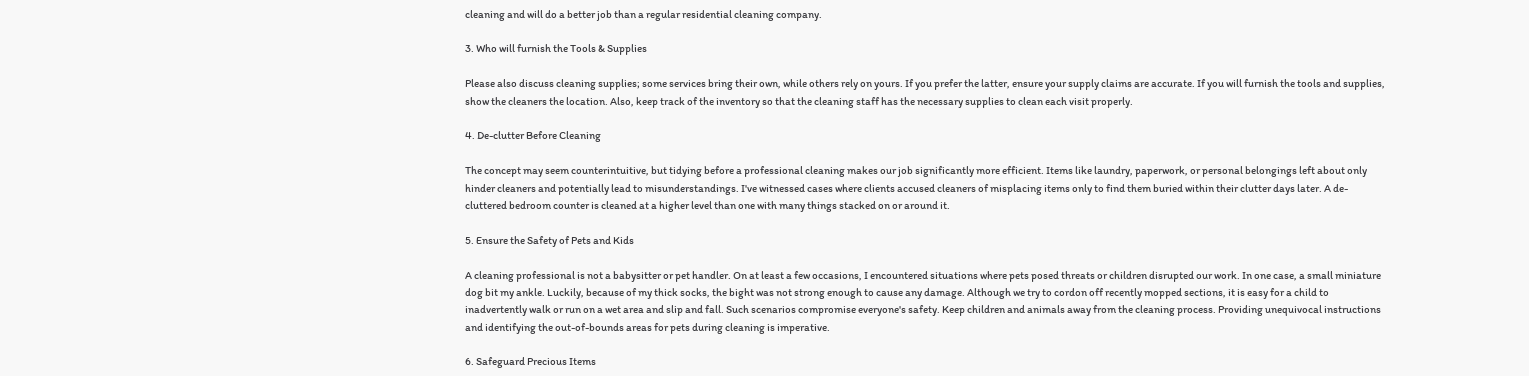cleaning and will do a better job than a regular residential cleaning company.

3. Who will furnish the Tools & Supplies

Please also discuss cleaning supplies; some services bring their own, while others rely on yours. If you prefer the latter, ensure your supply claims are accurate. If you will furnish the tools and supplies, show the cleaners the location. Also, keep track of the inventory so that the cleaning staff has the necessary supplies to clean each visit properly.

4. De-clutter Before Cleaning

The concept may seem counterintuitive, but tidying before a professional cleaning makes our job significantly more efficient. Items like laundry, paperwork, or personal belongings left about only hinder cleaners and potentially lead to misunderstandings. I've witnessed cases where clients accused cleaners of misplacing items only to find them buried within their clutter days later. A de-cluttered bedroom counter is cleaned at a higher level than one with many things stacked on or around it.

5. Ensure the Safety of Pets and Kids

A cleaning professional is not a babysitter or pet handler. On at least a few occasions, I encountered situations where pets posed threats or children disrupted our work. In one case, a small miniature dog bit my ankle. Luckily, because of my thick socks, the bight was not strong enough to cause any damage. Although we try to cordon off recently mopped sections, it is easy for a child to inadvertently walk or run on a wet area and slip and fall. Such scenarios compromise everyone's safety. Keep children and animals away from the cleaning process. Providing unequivocal instructions and identifying the out-of-bounds areas for pets during cleaning is imperative.

6. Safeguard Precious Items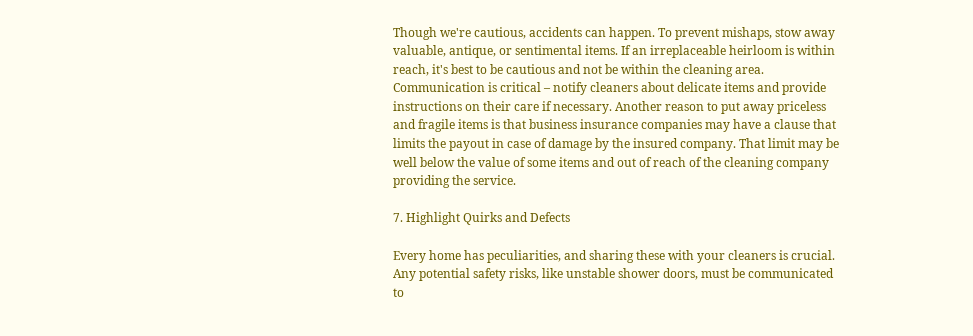Though we're cautious, accidents can happen. To prevent mishaps, stow away valuable, antique, or sentimental items. If an irreplaceable heirloom is within reach, it's best to be cautious and not be within the cleaning area. Communication is critical – notify cleaners about delicate items and provide instructions on their care if necessary. Another reason to put away priceless and fragile items is that business insurance companies may have a clause that limits the payout in case of damage by the insured company. That limit may be well below the value of some items and out of reach of the cleaning company providing the service.

7. Highlight Quirks and Defects

Every home has peculiarities, and sharing these with your cleaners is crucial. Any potential safety risks, like unstable shower doors, must be communicated to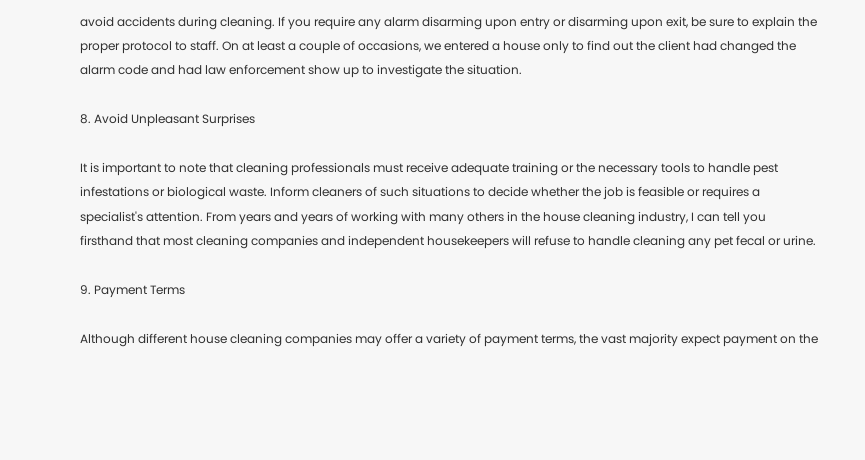avoid accidents during cleaning. If you require any alarm disarming upon entry or disarming upon exit, be sure to explain the proper protocol to staff. On at least a couple of occasions, we entered a house only to find out the client had changed the alarm code and had law enforcement show up to investigate the situation.

8. Avoid Unpleasant Surprises

It is important to note that cleaning professionals must receive adequate training or the necessary tools to handle pest infestations or biological waste. Inform cleaners of such situations to decide whether the job is feasible or requires a specialist's attention. From years and years of working with many others in the house cleaning industry, I can tell you firsthand that most cleaning companies and independent housekeepers will refuse to handle cleaning any pet fecal or urine.

9. Payment Terms

Although different house cleaning companies may offer a variety of payment terms, the vast majority expect payment on the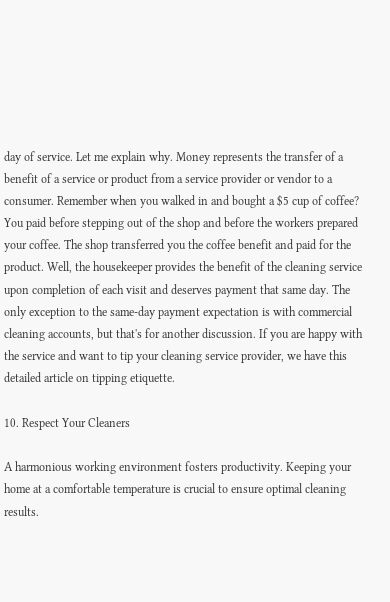day of service. Let me explain why. Money represents the transfer of a benefit of a service or product from a service provider or vendor to a consumer. Remember when you walked in and bought a $5 cup of coffee? You paid before stepping out of the shop and before the workers prepared your coffee. The shop transferred you the coffee benefit and paid for the product. Well, the housekeeper provides the benefit of the cleaning service upon completion of each visit and deserves payment that same day. The only exception to the same-day payment expectation is with commercial cleaning accounts, but that's for another discussion. If you are happy with the service and want to tip your cleaning service provider, we have this detailed article on tipping etiquette.

10. Respect Your Cleaners

A harmonious working environment fosters productivity. Keeping your home at a comfortable temperature is crucial to ensure optimal cleaning results.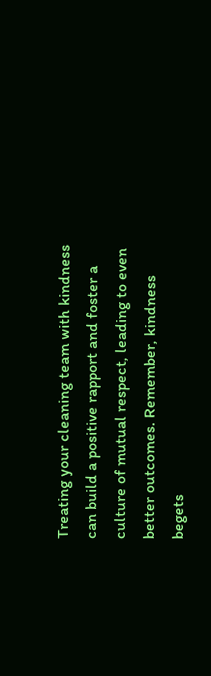Treating your cleaning team with kindness can build a positive rapport and foster a culture of mutual respect, leading to even better outcomes. Remember, kindness begets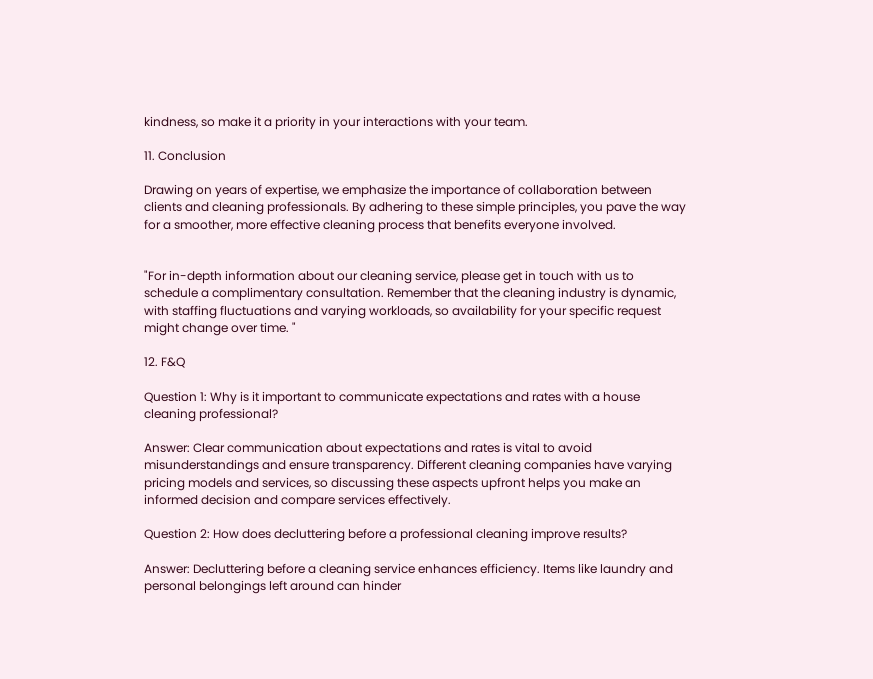kindness, so make it a priority in your interactions with your team.

11. Conclusion

Drawing on years of expertise, we emphasize the importance of collaboration between clients and cleaning professionals. By adhering to these simple principles, you pave the way for a smoother, more effective cleaning process that benefits everyone involved.


"For in-depth information about our cleaning service, please get in touch with us to schedule a complimentary consultation. Remember that the cleaning industry is dynamic, with staffing fluctuations and varying workloads, so availability for your specific request might change over time. "

12. F&Q

Question 1: Why is it important to communicate expectations and rates with a house cleaning professional?

Answer: Clear communication about expectations and rates is vital to avoid misunderstandings and ensure transparency. Different cleaning companies have varying pricing models and services, so discussing these aspects upfront helps you make an informed decision and compare services effectively.

Question 2: How does decluttering before a professional cleaning improve results?

Answer: Decluttering before a cleaning service enhances efficiency. Items like laundry and personal belongings left around can hinder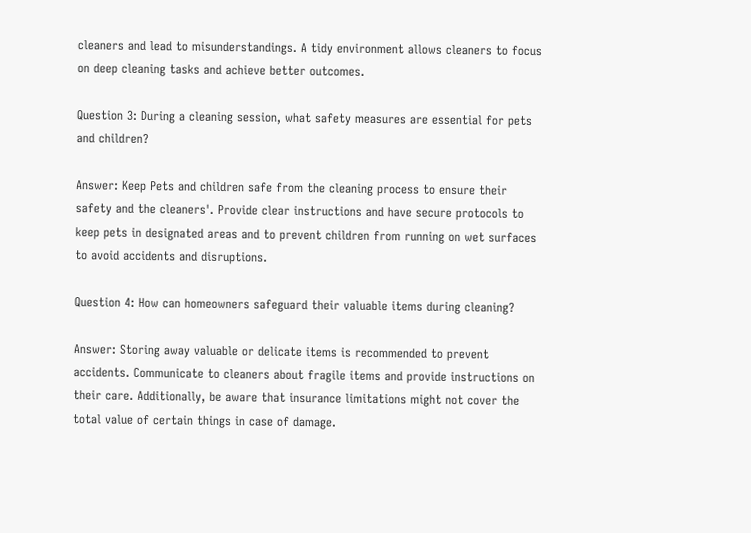cleaners and lead to misunderstandings. A tidy environment allows cleaners to focus on deep cleaning tasks and achieve better outcomes.

Question 3: During a cleaning session, what safety measures are essential for pets and children?

Answer: Keep Pets and children safe from the cleaning process to ensure their safety and the cleaners'. Provide clear instructions and have secure protocols to keep pets in designated areas and to prevent children from running on wet surfaces to avoid accidents and disruptions.

Question 4: How can homeowners safeguard their valuable items during cleaning?

Answer: Storing away valuable or delicate items is recommended to prevent accidents. Communicate to cleaners about fragile items and provide instructions on their care. Additionally, be aware that insurance limitations might not cover the total value of certain things in case of damage.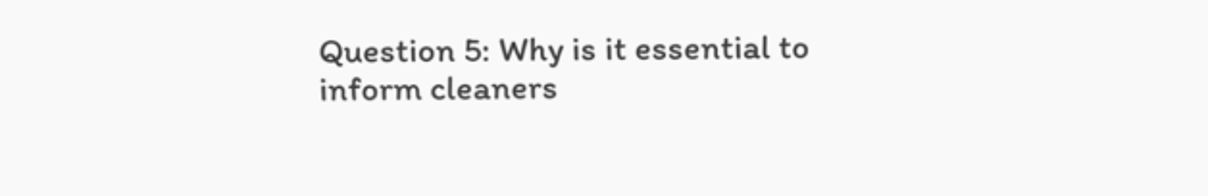Question 5: Why is it essential to inform cleaners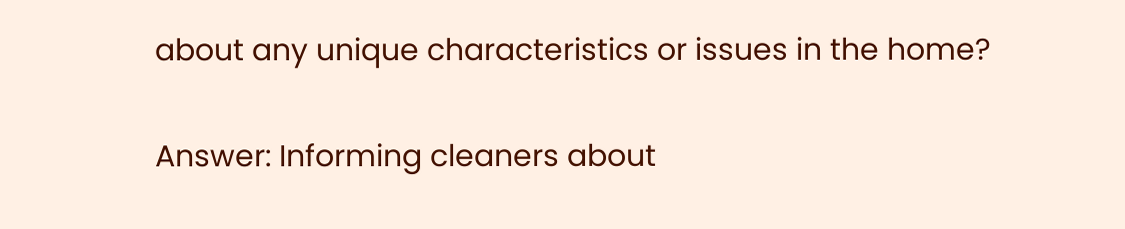about any unique characteristics or issues in the home?

Answer: Informing cleaners about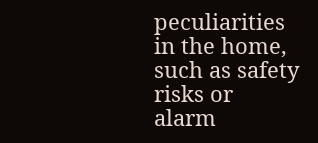peculiarities in the home, such as safety risks or alarm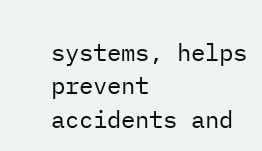systems, helps prevent accidents and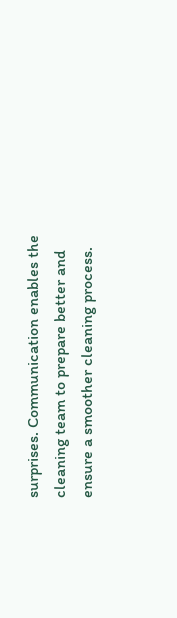surprises. Communication enables the cleaning team to prepare better and ensure a smoother cleaning process.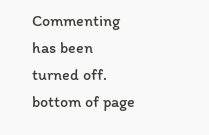Commenting has been turned off.
bottom of page